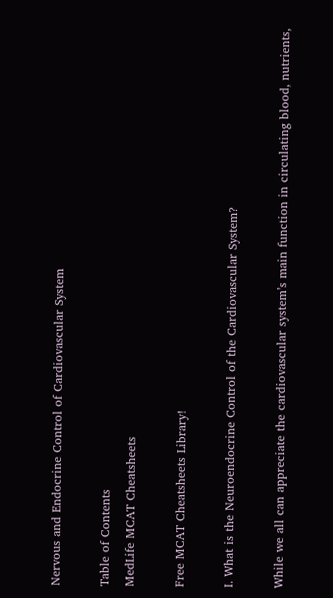Nervous and Endocrine Control of Cardiovascular System

Table of Contents
MedLife MCAT Cheatsheets

Free MCAT Cheatsheets Library!

I. What is the Neuroendocrine Control of the Cardiovascular System?

While we all can appreciate the cardiovascular system’s main function in circulating blood, nutrients,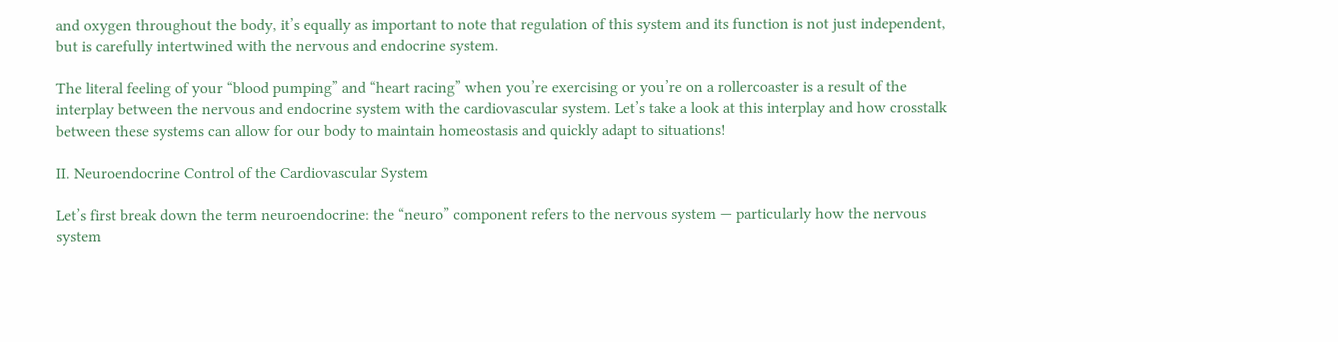and oxygen throughout the body, it’s equally as important to note that regulation of this system and its function is not just independent, but is carefully intertwined with the nervous and endocrine system.

The literal feeling of your “blood pumping” and “heart racing” when you’re exercising or you’re on a rollercoaster is a result of the interplay between the nervous and endocrine system with the cardiovascular system. Let’s take a look at this interplay and how crosstalk between these systems can allow for our body to maintain homeostasis and quickly adapt to situations!

II. Neuroendocrine Control of the Cardiovascular System

Let’s first break down the term neuroendocrine: the “neuro” component refers to the nervous system — particularly how the nervous system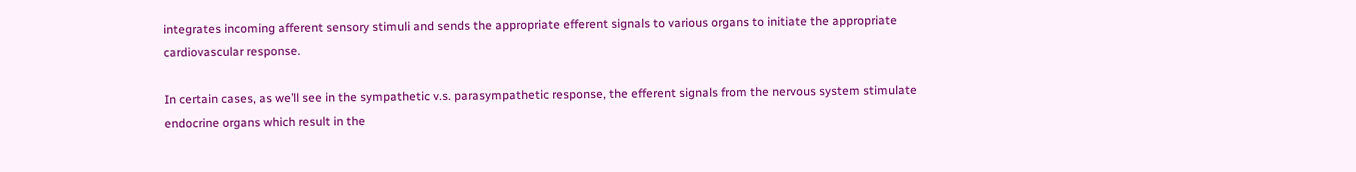integrates incoming afferent sensory stimuli and sends the appropriate efferent signals to various organs to initiate the appropriate cardiovascular response.

In certain cases, as we’ll see in the sympathetic v.s. parasympathetic response, the efferent signals from the nervous system stimulate endocrine organs which result in the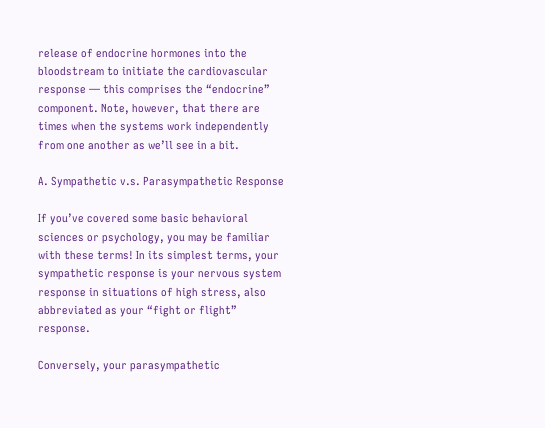release of endocrine hormones into the bloodstream to initiate the cardiovascular response — this comprises the “endocrine” component. Note, however, that there are times when the systems work independently from one another as we’ll see in a bit.

A. Sympathetic v.s. Parasympathetic Response

If you’ve covered some basic behavioral sciences or psychology, you may be familiar with these terms! In its simplest terms, your sympathetic response is your nervous system response in situations of high stress, also abbreviated as your “fight or flight” response.

Conversely, your parasympathetic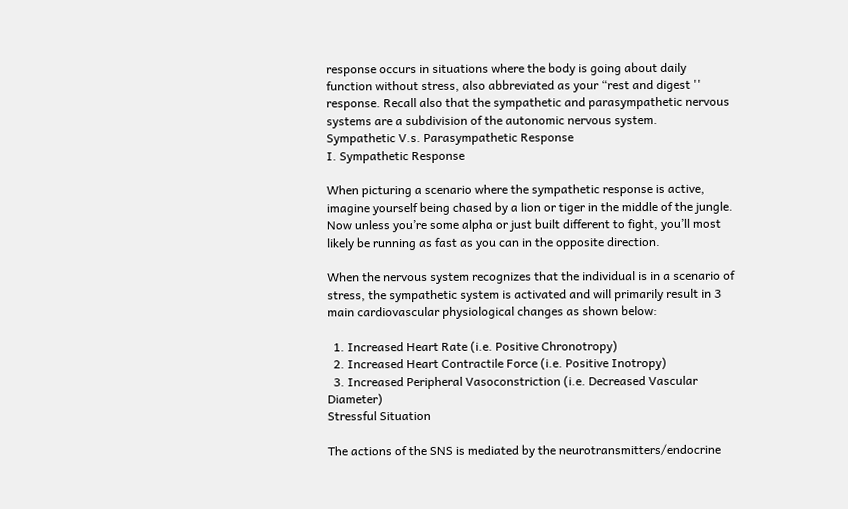response occurs in situations where the body is going about daily function without stress, also abbreviated as your “rest and digest '' response. Recall also that the sympathetic and parasympathetic nervous systems are a subdivision of the autonomic nervous system.
Sympathetic V.s. Parasympathetic Response
I. Sympathetic Response

When picturing a scenario where the sympathetic response is active, imagine yourself being chased by a lion or tiger in the middle of the jungle. Now unless you’re some alpha or just built different to fight, you’ll most likely be running as fast as you can in the opposite direction.

When the nervous system recognizes that the individual is in a scenario of stress, the sympathetic system is activated and will primarily result in 3 main cardiovascular physiological changes as shown below:

  1. Increased Heart Rate (i.e. Positive Chronotropy)
  2. Increased Heart Contractile Force (i.e. Positive Inotropy)
  3. Increased Peripheral Vasoconstriction (i.e. Decreased Vascular Diameter)
Stressful Situation

The actions of the SNS is mediated by the neurotransmitters/endocrine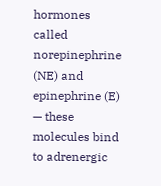hormones called norepinephrine (NE) and epinephrine (E) — these molecules bind to adrenergic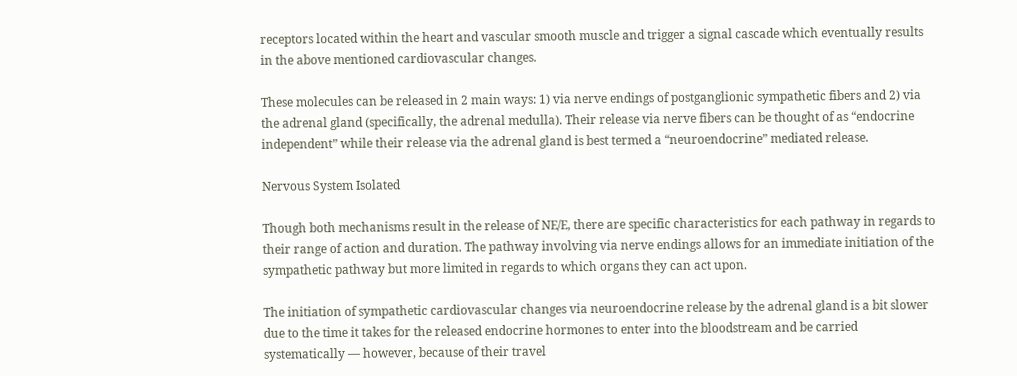receptors located within the heart and vascular smooth muscle and trigger a signal cascade which eventually results in the above mentioned cardiovascular changes.

These molecules can be released in 2 main ways: 1) via nerve endings of postganglionic sympathetic fibers and 2) via the adrenal gland (specifically, the adrenal medulla). Their release via nerve fibers can be thought of as “endocrine independent” while their release via the adrenal gland is best termed a “neuroendocrine” mediated release.

Nervous System Isolated

Though both mechanisms result in the release of NE/E, there are specific characteristics for each pathway in regards to their range of action and duration. The pathway involving via nerve endings allows for an immediate initiation of the sympathetic pathway but more limited in regards to which organs they can act upon.

The initiation of sympathetic cardiovascular changes via neuroendocrine release by the adrenal gland is a bit slower due to the time it takes for the released endocrine hormones to enter into the bloodstream and be carried systematically — however, because of their travel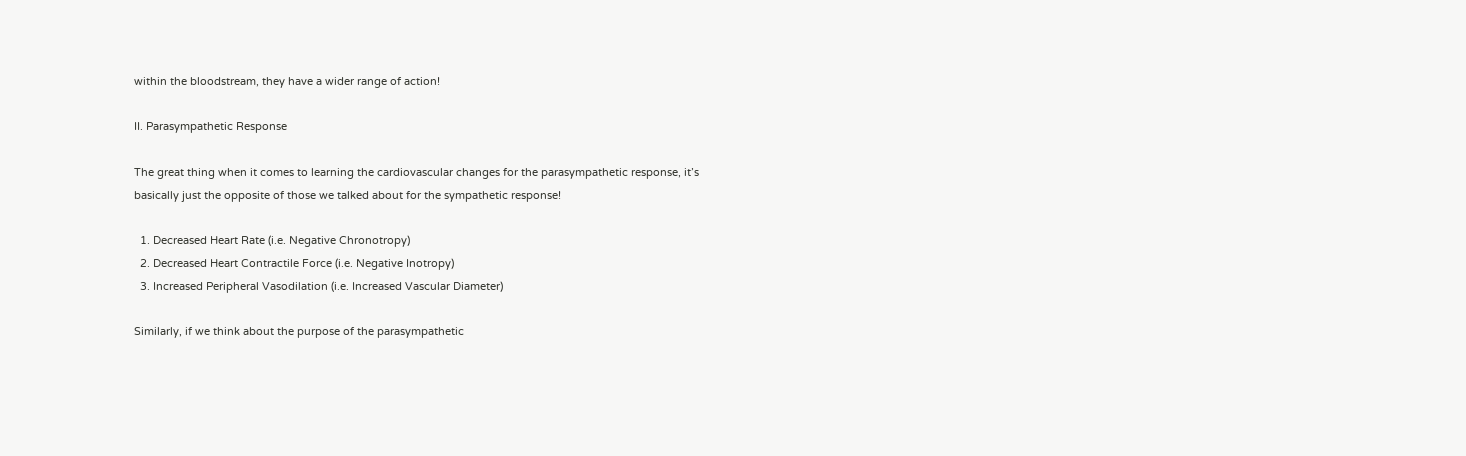within the bloodstream, they have a wider range of action!

II. Parasympathetic Response

The great thing when it comes to learning the cardiovascular changes for the parasympathetic response, it’s basically just the opposite of those we talked about for the sympathetic response!

  1. Decreased Heart Rate (i.e. Negative Chronotropy)
  2. Decreased Heart Contractile Force (i.e. Negative Inotropy)
  3. Increased Peripheral Vasodilation (i.e. Increased Vascular Diameter)

Similarly, if we think about the purpose of the parasympathetic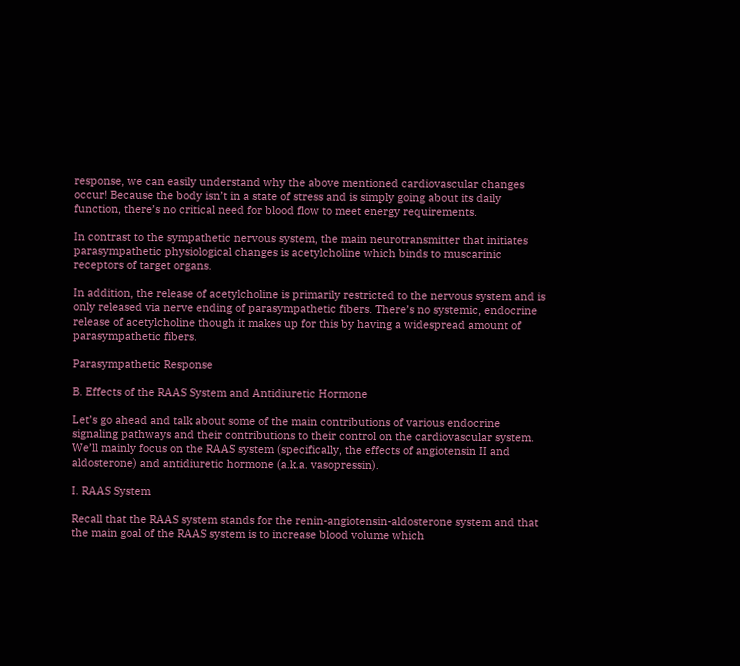response, we can easily understand why the above mentioned cardiovascular changes occur! Because the body isn’t in a state of stress and is simply going about its daily function, there’s no critical need for blood flow to meet energy requirements.

In contrast to the sympathetic nervous system, the main neurotransmitter that initiates parasympathetic physiological changes is acetylcholine which binds to muscarinic receptors of target organs.

In addition, the release of acetylcholine is primarily restricted to the nervous system and is only released via nerve ending of parasympathetic fibers. There’s no systemic, endocrine release of acetylcholine though it makes up for this by having a widespread amount of parasympathetic fibers.

Parasympathetic Response

B. Effects of the RAAS System and Antidiuretic Hormone

Let’s go ahead and talk about some of the main contributions of various endocrine signaling pathways and their contributions to their control on the cardiovascular system. We’ll mainly focus on the RAAS system (specifically, the effects of angiotensin II and aldosterone) and antidiuretic hormone (a.k.a. vasopressin).

I. RAAS System

Recall that the RAAS system stands for the renin-angiotensin-aldosterone system and that the main goal of the RAAS system is to increase blood volume which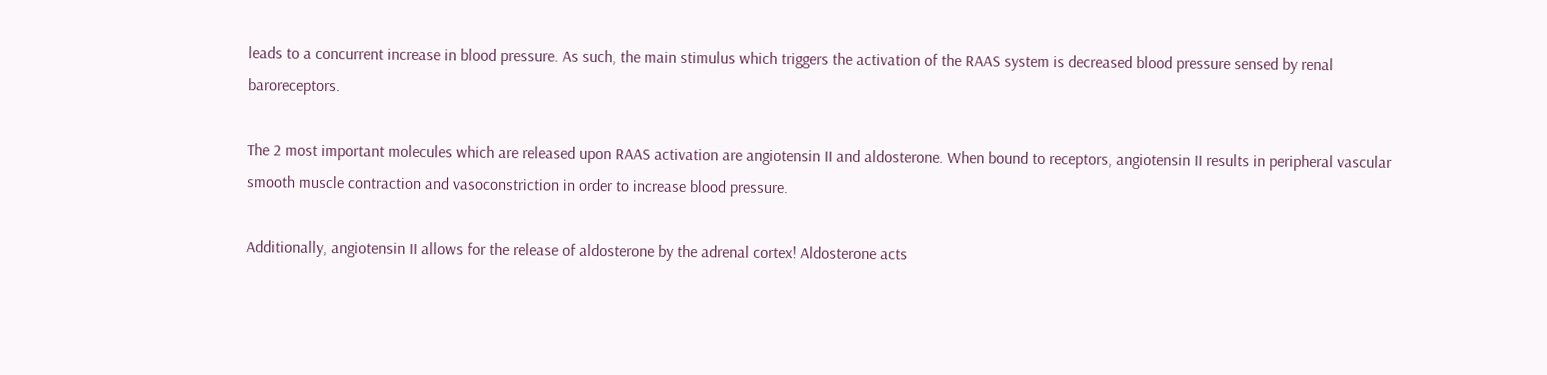leads to a concurrent increase in blood pressure. As such, the main stimulus which triggers the activation of the RAAS system is decreased blood pressure sensed by renal baroreceptors.

The 2 most important molecules which are released upon RAAS activation are angiotensin II and aldosterone. When bound to receptors, angiotensin II results in peripheral vascular smooth muscle contraction and vasoconstriction in order to increase blood pressure.

Additionally, angiotensin II allows for the release of aldosterone by the adrenal cortex! Aldosterone acts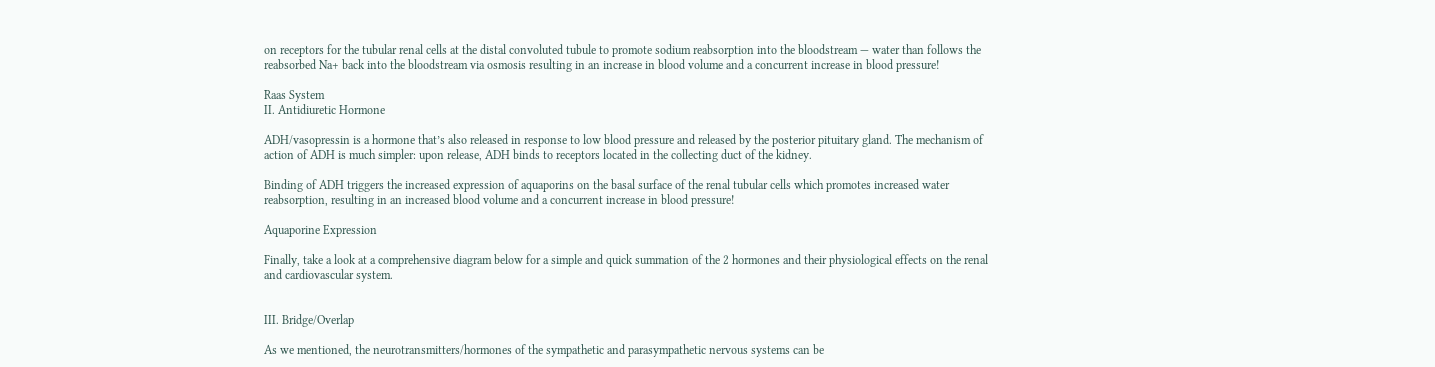on receptors for the tubular renal cells at the distal convoluted tubule to promote sodium reabsorption into the bloodstream — water than follows the reabsorbed Na+ back into the bloodstream via osmosis resulting in an increase in blood volume and a concurrent increase in blood pressure!

Raas System
II. Antidiuretic Hormone

ADH/vasopressin is a hormone that’s also released in response to low blood pressure and released by the posterior pituitary gland. The mechanism of action of ADH is much simpler: upon release, ADH binds to receptors located in the collecting duct of the kidney.

Binding of ADH triggers the increased expression of aquaporins on the basal surface of the renal tubular cells which promotes increased water reabsorption, resulting in an increased blood volume and a concurrent increase in blood pressure!

Aquaporine Expression

Finally, take a look at a comprehensive diagram below for a simple and quick summation of the 2 hormones and their physiological effects on the renal and cardiovascular system.


III. Bridge/Overlap

As we mentioned, the neurotransmitters/hormones of the sympathetic and parasympathetic nervous systems can be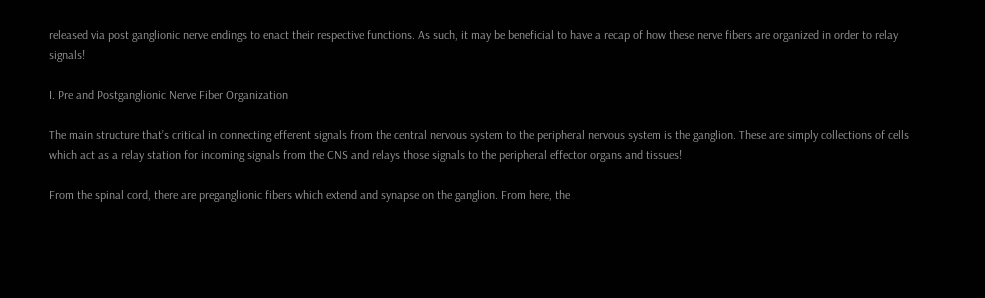released via post ganglionic nerve endings to enact their respective functions. As such, it may be beneficial to have a recap of how these nerve fibers are organized in order to relay signals!

I. Pre and Postganglionic Nerve Fiber Organization

The main structure that’s critical in connecting efferent signals from the central nervous system to the peripheral nervous system is the ganglion. These are simply collections of cells which act as a relay station for incoming signals from the CNS and relays those signals to the peripheral effector organs and tissues!

From the spinal cord, there are preganglionic fibers which extend and synapse on the ganglion. From here, the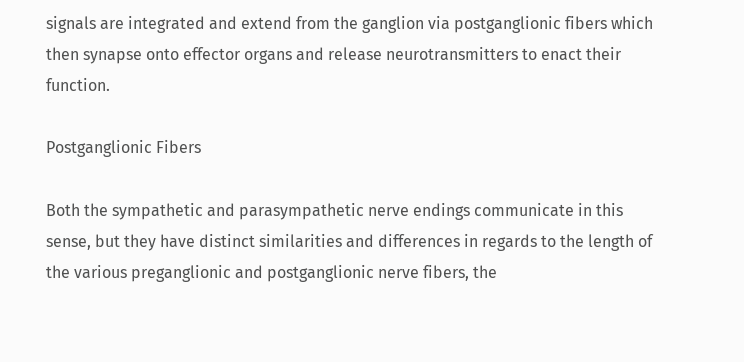signals are integrated and extend from the ganglion via postganglionic fibers which then synapse onto effector organs and release neurotransmitters to enact their function.

Postganglionic Fibers

Both the sympathetic and parasympathetic nerve endings communicate in this sense, but they have distinct similarities and differences in regards to the length of the various preganglionic and postganglionic nerve fibers, the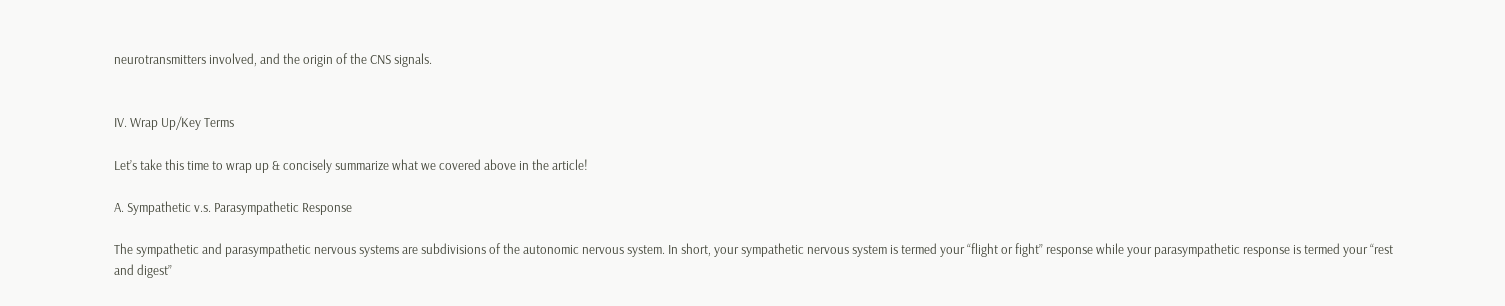neurotransmitters involved, and the origin of the CNS signals.


IV. Wrap Up/Key Terms

Let’s take this time to wrap up & concisely summarize what we covered above in the article!

A. Sympathetic v.s. Parasympathetic Response

The sympathetic and parasympathetic nervous systems are subdivisions of the autonomic nervous system. In short, your sympathetic nervous system is termed your “flight or fight” response while your parasympathetic response is termed your “rest and digest”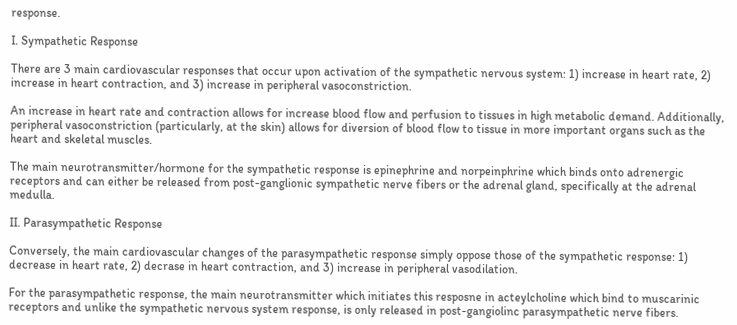response.

I. Sympathetic Response

There are 3 main cardiovascular responses that occur upon activation of the sympathetic nervous system: 1) increase in heart rate, 2) increase in heart contraction, and 3) increase in peripheral vasoconstriction.

An increase in heart rate and contraction allows for increase blood flow and perfusion to tissues in high metabolic demand. Additionally, peripheral vasoconstriction (particularly, at the skin) allows for diversion of blood flow to tissue in more important organs such as the heart and skeletal muscles.

The main neurotransmitter/hormone for the sympathetic response is epinephrine and norpeinphrine which binds onto adrenergic receptors and can either be released from post-ganglionic sympathetic nerve fibers or the adrenal gland, specifically at the adrenal medulla.

II. Parasympathetic Response

Conversely, the main cardiovascular changes of the parasympathetic response simply oppose those of the sympathetic response: 1) decrease in heart rate, 2) decrase in heart contraction, and 3) increase in peripheral vasodilation.

For the parasympathetic response, the main neurotransmitter which initiates this resposne in acteylcholine which bind to muscarinic receptors and unlike the sympathetic nervous system response, is only released in post-gangiolinc parasympathetic nerve fibers.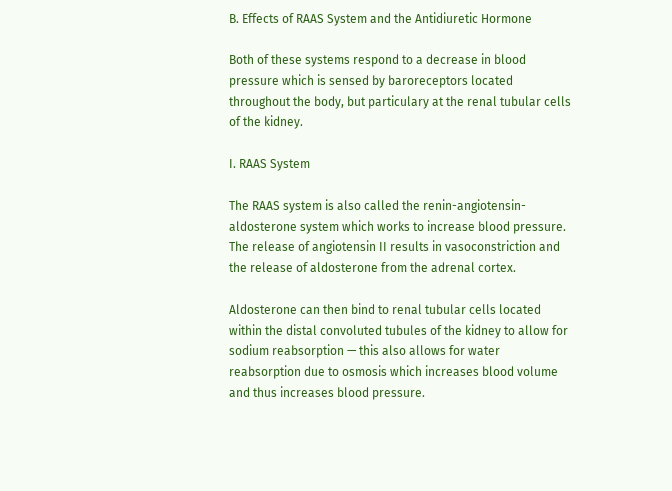B. Effects of RAAS System and the Antidiuretic Hormone

Both of these systems respond to a decrease in blood pressure which is sensed by baroreceptors located throughout the body, but particulary at the renal tubular cells of the kidney.

I. RAAS System

The RAAS system is also called the renin-angiotensin-aldosterone system which works to increase blood pressure. The release of angiotensin II results in vasoconstriction and the release of aldosterone from the adrenal cortex.

Aldosterone can then bind to renal tubular cells located within the distal convoluted tubules of the kidney to allow for sodium reabsorption — this also allows for water reabsorption due to osmosis which increases blood volume and thus increases blood pressure.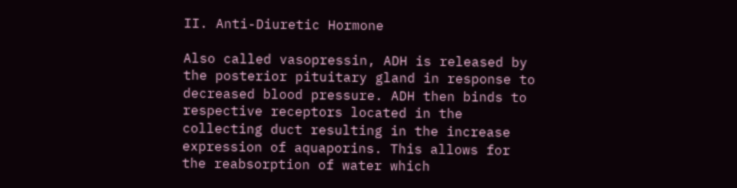II. Anti-Diuretic Hormone

Also called vasopressin, ADH is released by the posterior pituitary gland in response to decreased blood pressure. ADH then binds to respective receptors located in the collecting duct resulting in the increase expression of aquaporins. This allows for the reabsorption of water which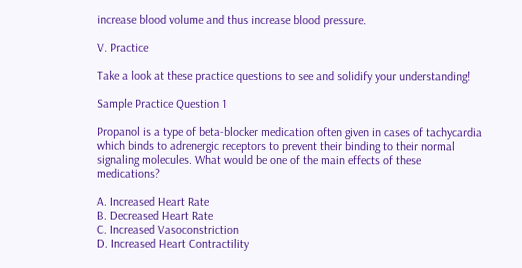increase blood volume and thus increase blood pressure.

V. Practice

Take a look at these practice questions to see and solidify your understanding!

Sample Practice Question 1

Propanol is a type of beta-blocker medication often given in cases of tachycardia which binds to adrenergic receptors to prevent their binding to their normal signaling molecules. What would be one of the main effects of these medications?

A. Increased Heart Rate
B. Decreased Heart Rate
C. Increased Vasoconstriction
D. Increased Heart Contractility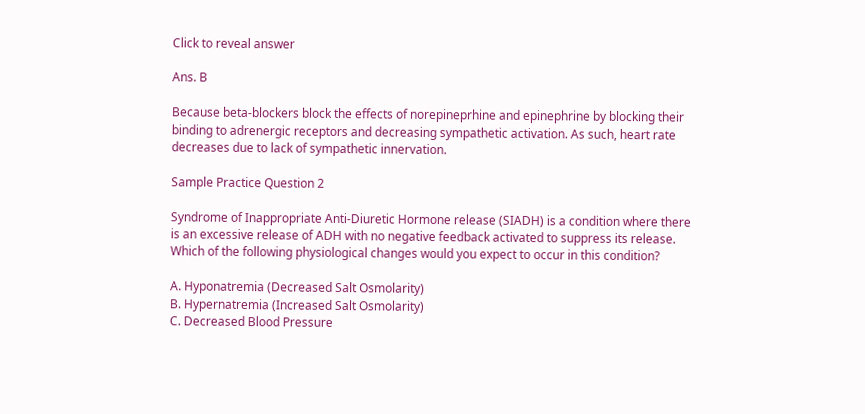Click to reveal answer

Ans. B

Because beta-blockers block the effects of norepineprhine and epinephrine by blocking their binding to adrenergic receptors and decreasing sympathetic activation. As such, heart rate decreases due to lack of sympathetic innervation.

Sample Practice Question 2

Syndrome of Inappropriate Anti-Diuretic Hormone release (SIADH) is a condition where there is an excessive release of ADH with no negative feedback activated to suppress its release. Which of the following physiological changes would you expect to occur in this condition?

A. Hyponatremia (Decreased Salt Osmolarity)
B. Hypernatremia (Increased Salt Osmolarity)
C. Decreased Blood Pressure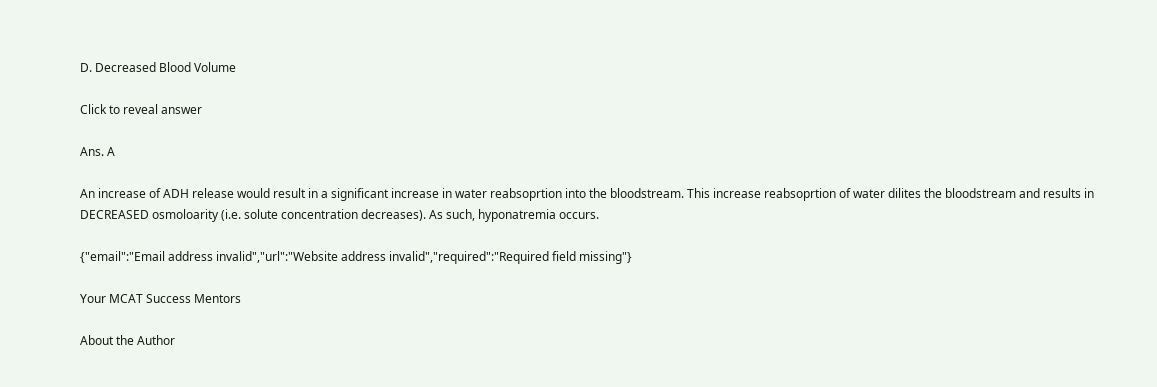D. Decreased Blood Volume

Click to reveal answer

Ans. A

An increase of ADH release would result in a significant increase in water reabsoprtion into the bloodstream. This increase reabsoprtion of water dilites the bloodstream and results in DECREASED osmoloarity (i.e. solute concentration decreases). As such, hyponatremia occurs.

{"email":"Email address invalid","url":"Website address invalid","required":"Required field missing"}

Your MCAT Success Mentors

About the Author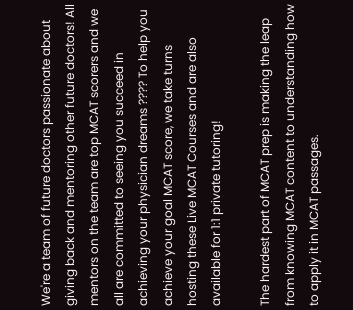We're a team of future doctors passionate about giving back and mentoring other future doctors! All mentors on the team are top MCAT scorers and we all are committed to seeing you succeed in achieving your physician dreams ???? To help you achieve your goal MCAT score, we take turns hosting these Live MCAT Courses and are also available for 1:1 private tutoring!

The hardest part of MCAT prep is making the leap from knowing MCAT content to understanding how to apply it in MCAT passages.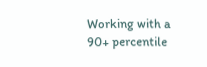Working with a 90+ percentile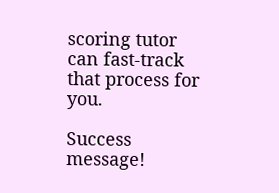scoring tutor can fast-track that process for you.

Success message!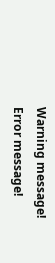Warning message!
Error message!